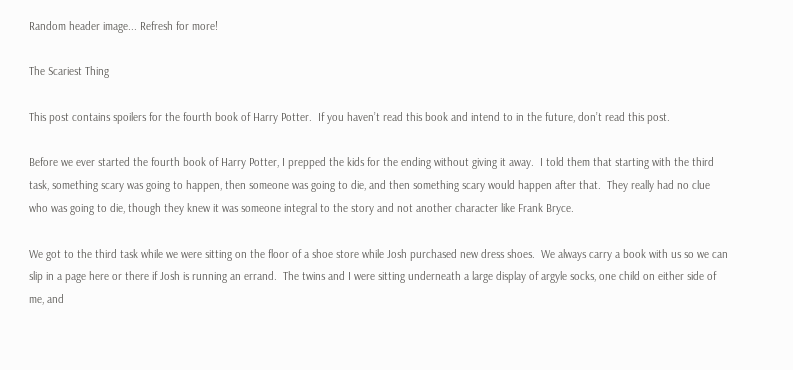Random header image... Refresh for more!

The Scariest Thing

This post contains spoilers for the fourth book of Harry Potter.  If you haven’t read this book and intend to in the future, don’t read this post.

Before we ever started the fourth book of Harry Potter, I prepped the kids for the ending without giving it away.  I told them that starting with the third task, something scary was going to happen, then someone was going to die, and then something scary would happen after that.  They really had no clue who was going to die, though they knew it was someone integral to the story and not another character like Frank Bryce.

We got to the third task while we were sitting on the floor of a shoe store while Josh purchased new dress shoes.  We always carry a book with us so we can slip in a page here or there if Josh is running an errand.  The twins and I were sitting underneath a large display of argyle socks, one child on either side of me, and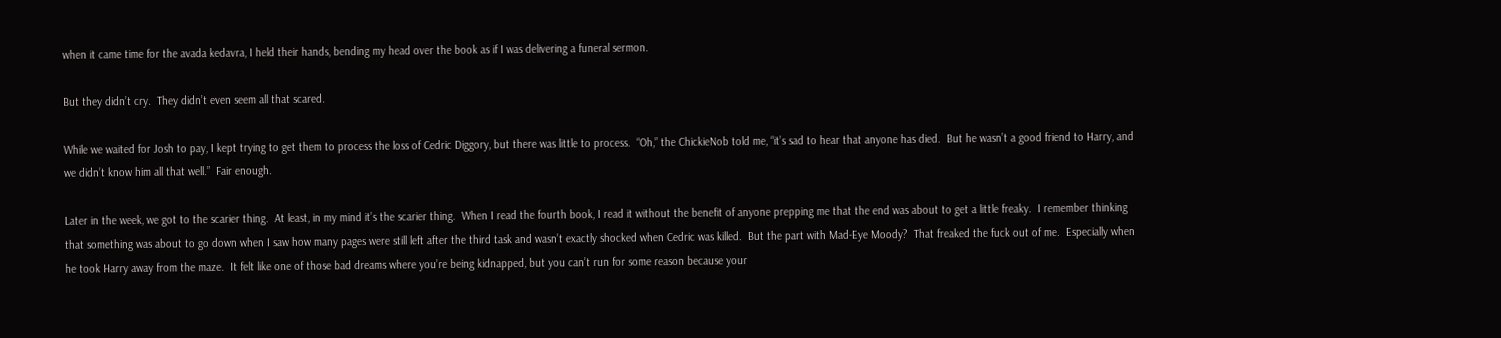when it came time for the avada kedavra, I held their hands, bending my head over the book as if I was delivering a funeral sermon.

But they didn’t cry.  They didn’t even seem all that scared.

While we waited for Josh to pay, I kept trying to get them to process the loss of Cedric Diggory, but there was little to process.  “Oh,” the ChickieNob told me, “it’s sad to hear that anyone has died.  But he wasn’t a good friend to Harry, and we didn’t know him all that well.”  Fair enough.

Later in the week, we got to the scarier thing.  At least, in my mind it’s the scarier thing.  When I read the fourth book, I read it without the benefit of anyone prepping me that the end was about to get a little freaky.  I remember thinking that something was about to go down when I saw how many pages were still left after the third task and wasn’t exactly shocked when Cedric was killed.  But the part with Mad-Eye Moody?  That freaked the fuck out of me.  Especially when he took Harry away from the maze.  It felt like one of those bad dreams where you’re being kidnapped, but you can’t run for some reason because your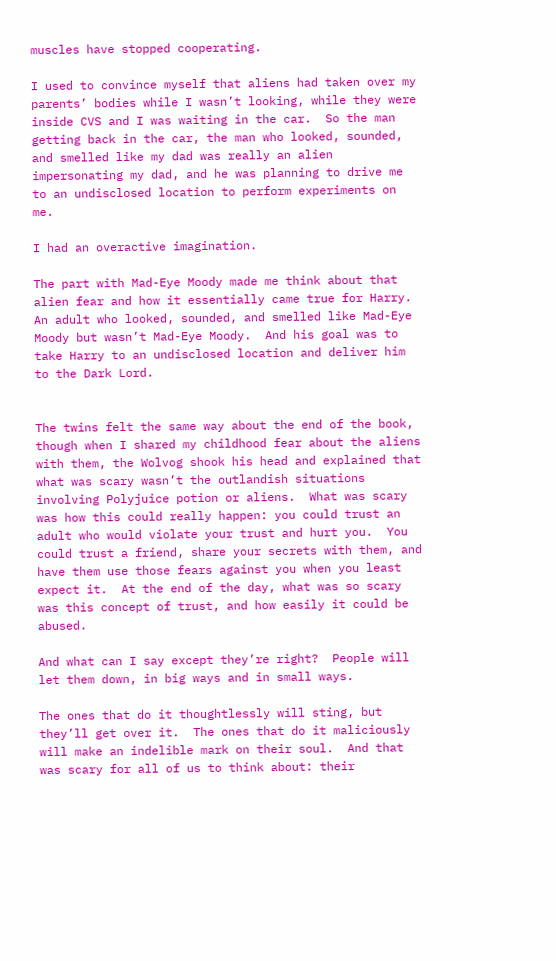muscles have stopped cooperating.

I used to convince myself that aliens had taken over my parents’ bodies while I wasn’t looking, while they were inside CVS and I was waiting in the car.  So the man getting back in the car, the man who looked, sounded, and smelled like my dad was really an alien impersonating my dad, and he was planning to drive me to an undisclosed location to perform experiments on me.

I had an overactive imagination.

The part with Mad-Eye Moody made me think about that alien fear and how it essentially came true for Harry.  An adult who looked, sounded, and smelled like Mad-Eye Moody but wasn’t Mad-Eye Moody.  And his goal was to take Harry to an undisclosed location and deliver him to the Dark Lord.


The twins felt the same way about the end of the book, though when I shared my childhood fear about the aliens with them, the Wolvog shook his head and explained that what was scary wasn’t the outlandish situations involving Polyjuice potion or aliens.  What was scary was how this could really happen: you could trust an adult who would violate your trust and hurt you.  You could trust a friend, share your secrets with them, and have them use those fears against you when you least expect it.  At the end of the day, what was so scary was this concept of trust, and how easily it could be abused.

And what can I say except they’re right?  People will let them down, in big ways and in small ways.

The ones that do it thoughtlessly will sting, but they’ll get over it.  The ones that do it maliciously will make an indelible mark on their soul.  And that was scary for all of us to think about: their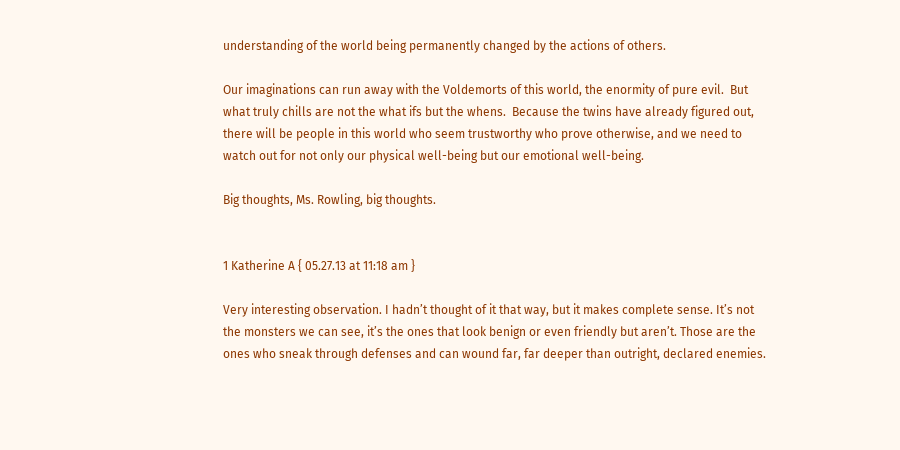understanding of the world being permanently changed by the actions of others.

Our imaginations can run away with the Voldemorts of this world, the enormity of pure evil.  But what truly chills are not the what ifs but the whens.  Because the twins have already figured out, there will be people in this world who seem trustworthy who prove otherwise, and we need to watch out for not only our physical well-being but our emotional well-being.

Big thoughts, Ms. Rowling, big thoughts.


1 Katherine A { 05.27.13 at 11:18 am }

Very interesting observation. I hadn’t thought of it that way, but it makes complete sense. It’s not the monsters we can see, it’s the ones that look benign or even friendly but aren’t. Those are the ones who sneak through defenses and can wound far, far deeper than outright, declared enemies.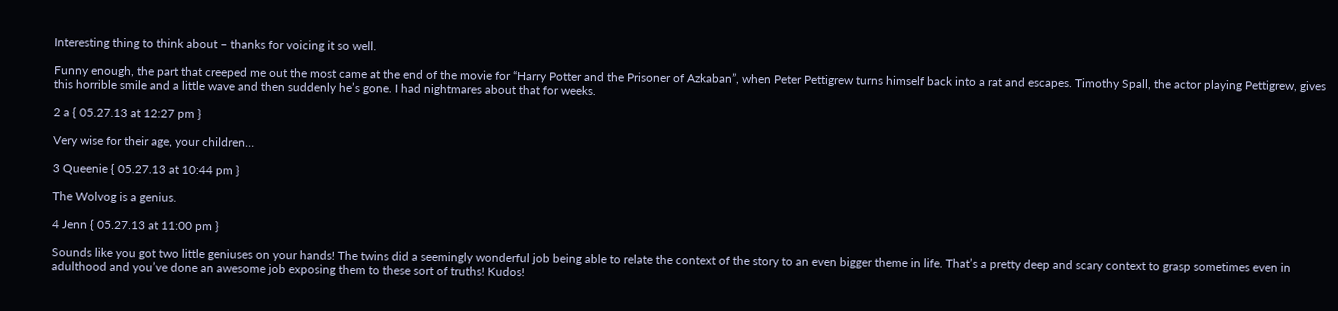Interesting thing to think about – thanks for voicing it so well.

Funny enough, the part that creeped me out the most came at the end of the movie for “Harry Potter and the Prisoner of Azkaban”, when Peter Pettigrew turns himself back into a rat and escapes. Timothy Spall, the actor playing Pettigrew, gives this horrible smile and a little wave and then suddenly he’s gone. I had nightmares about that for weeks.

2 a { 05.27.13 at 12:27 pm }

Very wise for their age, your children…

3 Queenie { 05.27.13 at 10:44 pm }

The Wolvog is a genius.

4 Jenn { 05.27.13 at 11:00 pm }

Sounds like you got two little geniuses on your hands! The twins did a seemingly wonderful job being able to relate the context of the story to an even bigger theme in life. That’s a pretty deep and scary context to grasp sometimes even in adulthood and you’ve done an awesome job exposing them to these sort of truths! Kudos!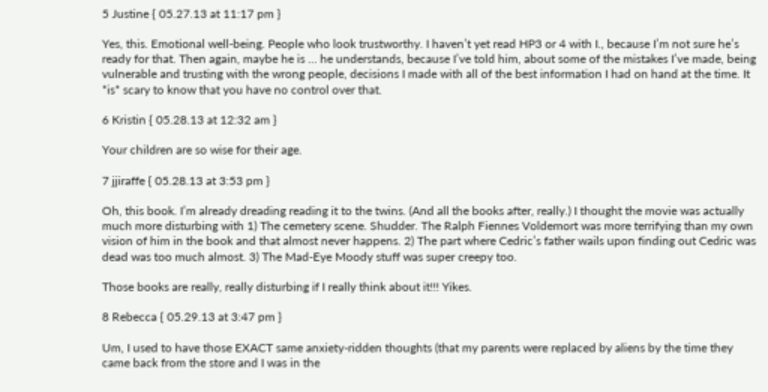5 Justine { 05.27.13 at 11:17 pm }

Yes, this. Emotional well-being. People who look trustworthy. I haven’t yet read HP3 or 4 with I., because I’m not sure he’s ready for that. Then again, maybe he is … he understands, because I’ve told him, about some of the mistakes I’ve made, being vulnerable and trusting with the wrong people, decisions I made with all of the best information I had on hand at the time. It *is* scary to know that you have no control over that.

6 Kristin { 05.28.13 at 12:32 am }

Your children are so wise for their age.

7 jjiraffe { 05.28.13 at 3:53 pm }

Oh, this book. I’m already dreading reading it to the twins. (And all the books after, really.) I thought the movie was actually much more disturbing with 1) The cemetery scene. Shudder. The Ralph Fiennes Voldemort was more terrifying than my own vision of him in the book and that almost never happens. 2) The part where Cedric’s father wails upon finding out Cedric was dead was too much almost. 3) The Mad-Eye Moody stuff was super creepy too.

Those books are really, really disturbing if I really think about it!!! Yikes.

8 Rebecca { 05.29.13 at 3:47 pm }

Um, I used to have those EXACT same anxiety-ridden thoughts (that my parents were replaced by aliens by the time they came back from the store and I was in the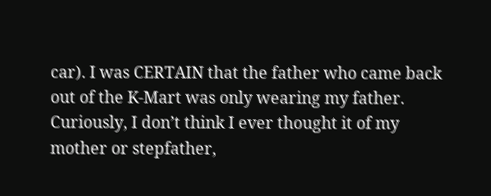car). I was CERTAIN that the father who came back out of the K-Mart was only wearing my father. Curiously, I don’t think I ever thought it of my mother or stepfather,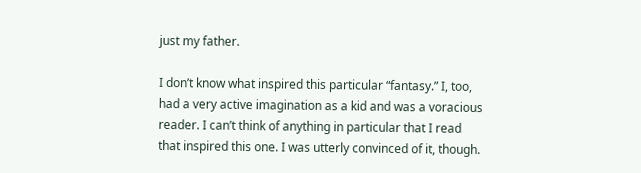just my father.

I don’t know what inspired this particular “fantasy.” I, too, had a very active imagination as a kid and was a voracious reader. I can’t think of anything in particular that I read that inspired this one. I was utterly convinced of it, though.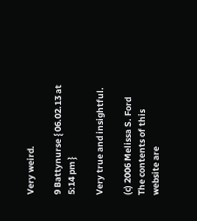Very weird.

9 Battynurse { 06.02.13 at 5:14 pm }

Very true and insightful.

(c) 2006 Melissa S. Ford
The contents of this website are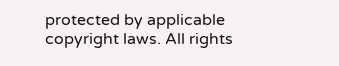protected by applicable copyright laws. All rights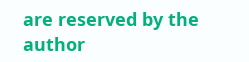are reserved by the author